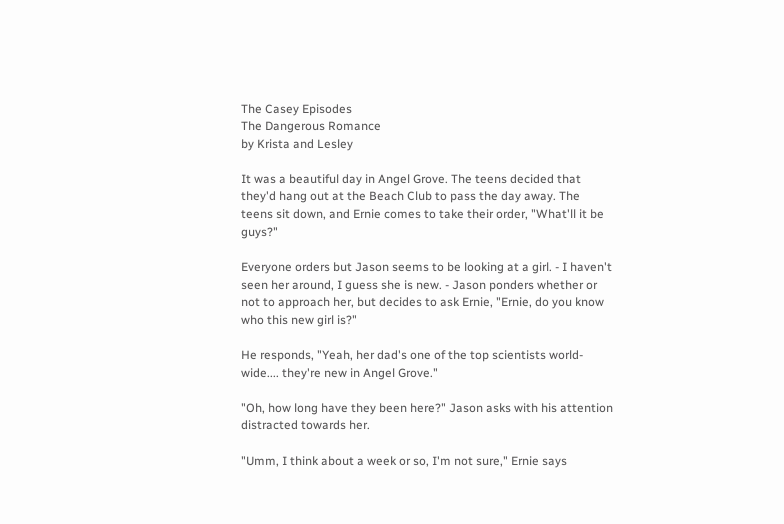The Casey Episodes
The Dangerous Romance
by Krista and Lesley

It was a beautiful day in Angel Grove. The teens decided that they'd hang out at the Beach Club to pass the day away. The teens sit down, and Ernie comes to take their order, "What'll it be guys?"

Everyone orders but Jason seems to be looking at a girl. - I haven't seen her around, I guess she is new. - Jason ponders whether or not to approach her, but decides to ask Ernie, "Ernie, do you know who this new girl is?"

He responds, "Yeah, her dad's one of the top scientists world-wide.... they're new in Angel Grove."

"Oh, how long have they been here?" Jason asks with his attention distracted towards her.

"Umm, I think about a week or so, I'm not sure," Ernie says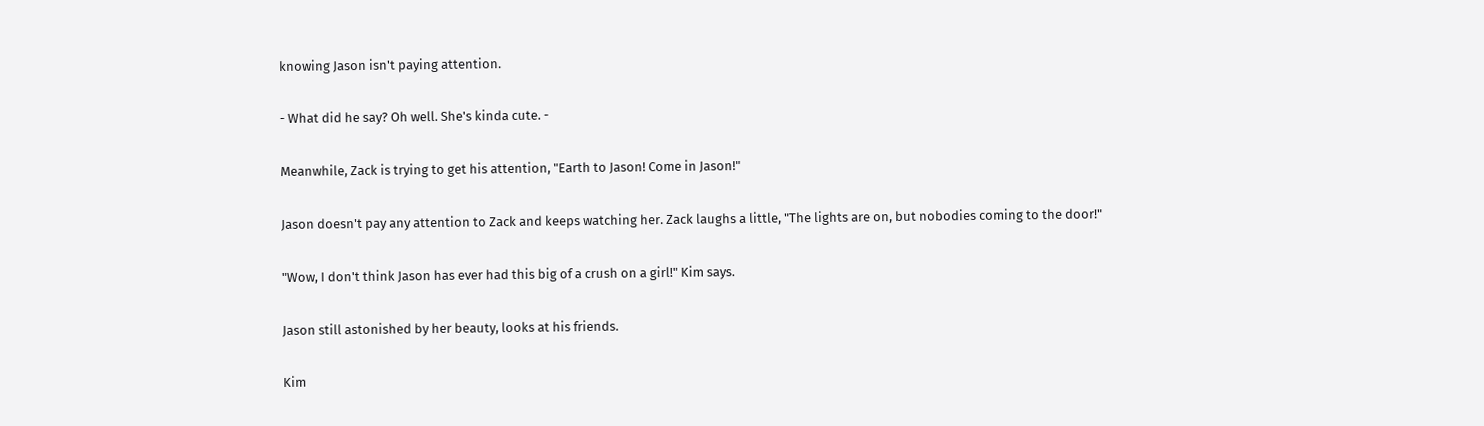knowing Jason isn't paying attention.

- What did he say? Oh well. She's kinda cute. -

Meanwhile, Zack is trying to get his attention, "Earth to Jason! Come in Jason!"

Jason doesn't pay any attention to Zack and keeps watching her. Zack laughs a little, "The lights are on, but nobodies coming to the door!"

"Wow, I don't think Jason has ever had this big of a crush on a girl!" Kim says.

Jason still astonished by her beauty, looks at his friends.

Kim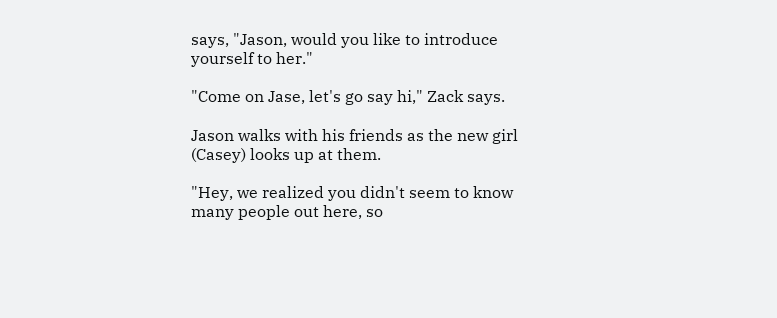says, "Jason, would you like to introduce yourself to her."

"Come on Jase, let's go say hi," Zack says.

Jason walks with his friends as the new girl (Casey) looks up at them.

"Hey, we realized you didn't seem to know many people out here, so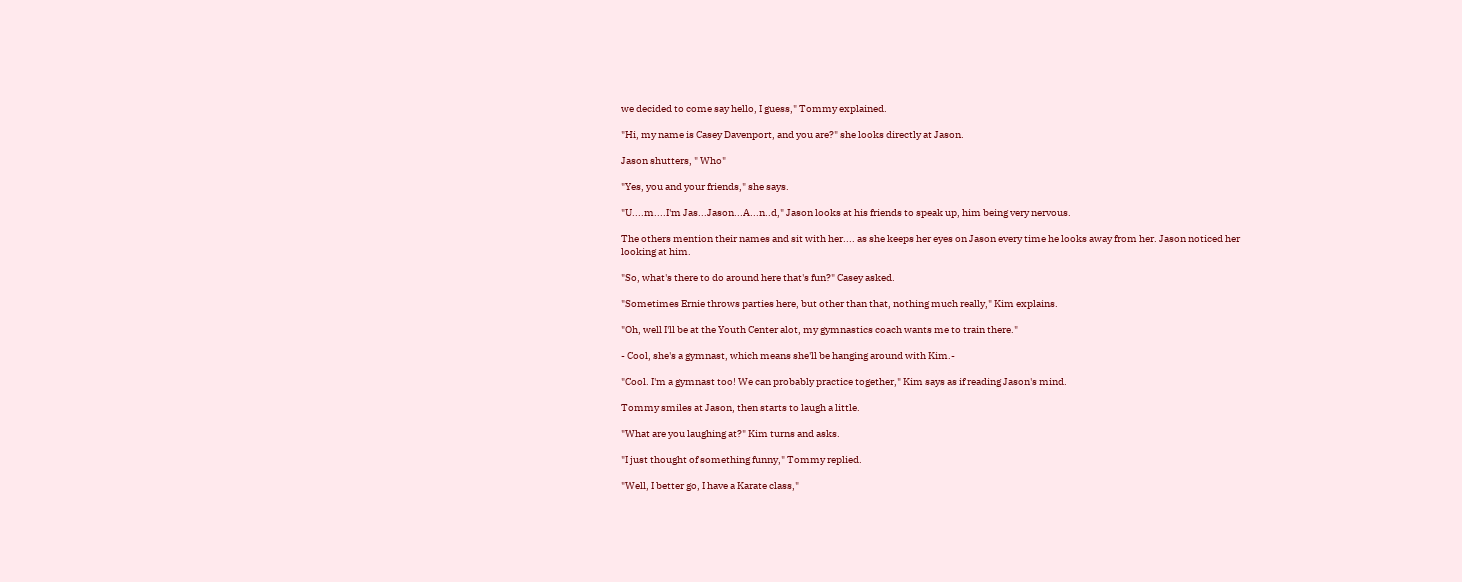we decided to come say hello, I guess," Tommy explained.

"Hi, my name is Casey Davenport, and you are?" she looks directly at Jason.

Jason shutters, " Who"

"Yes, you and your friends," she says.

"U....m....I'm Jas...Jason...A...n..d," Jason looks at his friends to speak up, him being very nervous.

The others mention their names and sit with her.... as she keeps her eyes on Jason every time he looks away from her. Jason noticed her looking at him.

"So, what's there to do around here that's fun?" Casey asked.

"Sometimes Ernie throws parties here, but other than that, nothing much really," Kim explains.

"Oh, well I'll be at the Youth Center alot, my gymnastics coach wants me to train there."

- Cool, she's a gymnast, which means she'll be hanging around with Kim.-

"Cool. I'm a gymnast too! We can probably practice together," Kim says as if reading Jason's mind.

Tommy smiles at Jason, then starts to laugh a little.

"What are you laughing at?" Kim turns and asks.

"I just thought of something funny," Tommy replied.

"Well, I better go, I have a Karate class,"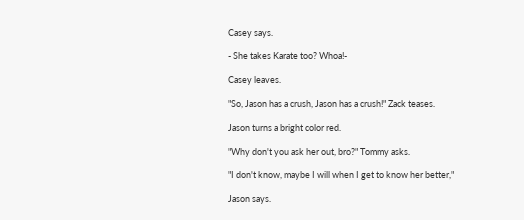Casey says.

- She takes Karate too? Whoa!-

Casey leaves.

"So, Jason has a crush, Jason has a crush!" Zack teases.

Jason turns a bright color red.

"Why don't you ask her out, bro?" Tommy asks.

"I don't know, maybe I will when I get to know her better,"

Jason says.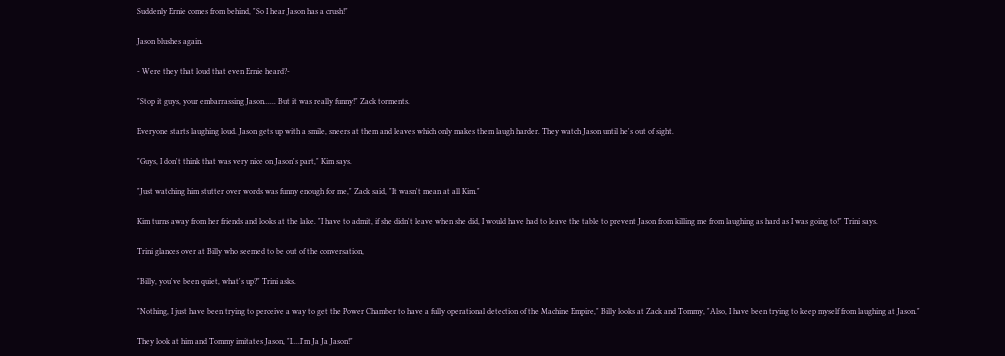Suddenly Ernie comes from behind, "So I hear Jason has a crush!"

Jason blushes again.

- Were they that loud that even Ernie heard?-

"Stop it guys, your embarrassing Jason...... But it was really funny!" Zack torments.

Everyone starts laughing loud. Jason gets up with a smile, sneers at them and leaves which only makes them laugh harder. They watch Jason until he's out of sight.

"Guys, I don't think that was very nice on Jason's part," Kim says.

"Just watching him stutter over words was funny enough for me," Zack said, "It wasn't mean at all Kim."

Kim turns away from her friends and looks at the lake. "I have to admit, if she didn't leave when she did, I would have had to leave the table to prevent Jason from killing me from laughing as hard as I was going to!" Trini says.

Trini glances over at Billy who seemed to be out of the conversation,

"Billy, you've been quiet, what's up?" Trini asks.

"Nothing, I just have been trying to perceive a way to get the Power Chamber to have a fully operational detection of the Machine Empire," Billy looks at Zack and Tommy, "Also, I have been trying to keep myself from laughing at Jason."

They look at him and Tommy imitates Jason, "I....I'm Ja Ja Jason!"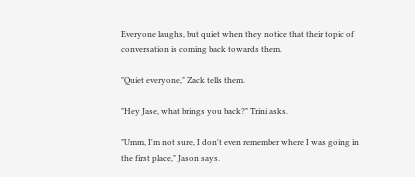Everyone laughs, but quiet when they notice that their topic of conversation is coming back towards them.

"Quiet everyone," Zack tells them.

"Hey Jase, what brings you back?" Trini asks.

"Umm, I'm not sure, I don't even remember where I was going in the first place," Jason says.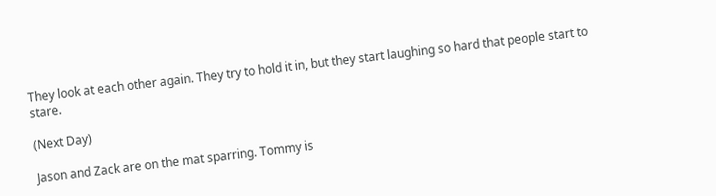They look at each other again. They try to hold it in, but they start laughing so hard that people start to stare.

(Next Day)

Jason and Zack are on the mat sparring. Tommy is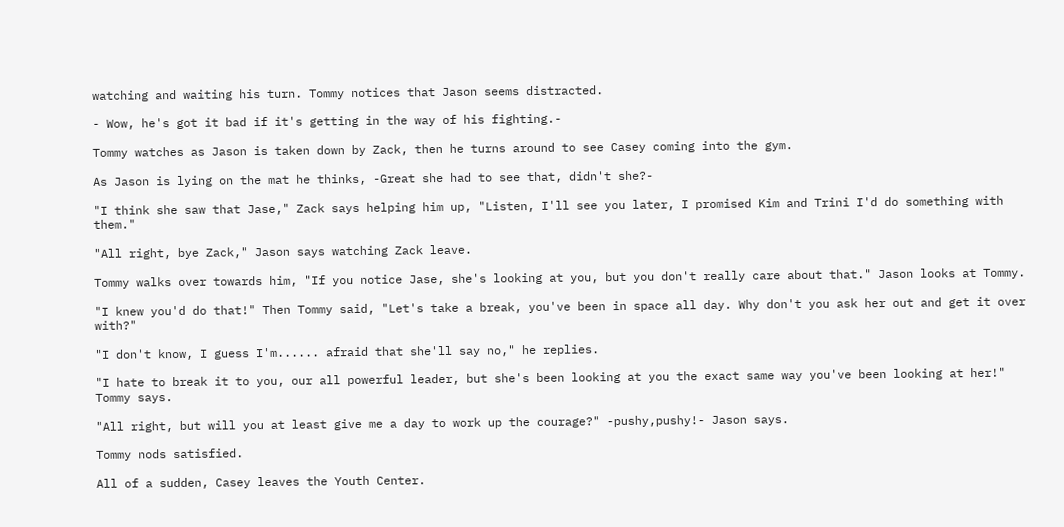watching and waiting his turn. Tommy notices that Jason seems distracted.

- Wow, he's got it bad if it's getting in the way of his fighting.-

Tommy watches as Jason is taken down by Zack, then he turns around to see Casey coming into the gym.

As Jason is lying on the mat he thinks, -Great she had to see that, didn't she?-

"I think she saw that Jase," Zack says helping him up, "Listen, I'll see you later, I promised Kim and Trini I'd do something with them."

"All right, bye Zack," Jason says watching Zack leave.

Tommy walks over towards him, "If you notice Jase, she's looking at you, but you don't really care about that." Jason looks at Tommy.

"I knew you'd do that!" Then Tommy said, "Let's take a break, you've been in space all day. Why don't you ask her out and get it over with?"

"I don't know, I guess I'm...... afraid that she'll say no," he replies.

"I hate to break it to you, our all powerful leader, but she's been looking at you the exact same way you've been looking at her!" Tommy says.

"All right, but will you at least give me a day to work up the courage?" -pushy,pushy!- Jason says.

Tommy nods satisfied.

All of a sudden, Casey leaves the Youth Center.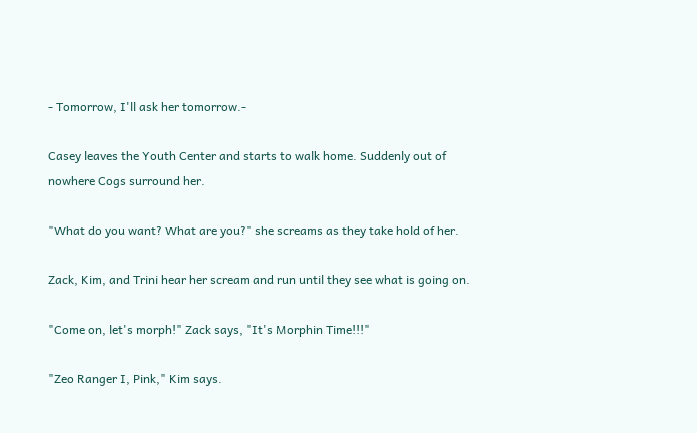- Tomorrow, I'll ask her tomorrow.-

Casey leaves the Youth Center and starts to walk home. Suddenly out of nowhere Cogs surround her.

"What do you want? What are you?" she screams as they take hold of her.

Zack, Kim, and Trini hear her scream and run until they see what is going on.

"Come on, let's morph!" Zack says, "It's Morphin Time!!!"

"Zeo Ranger I, Pink," Kim says.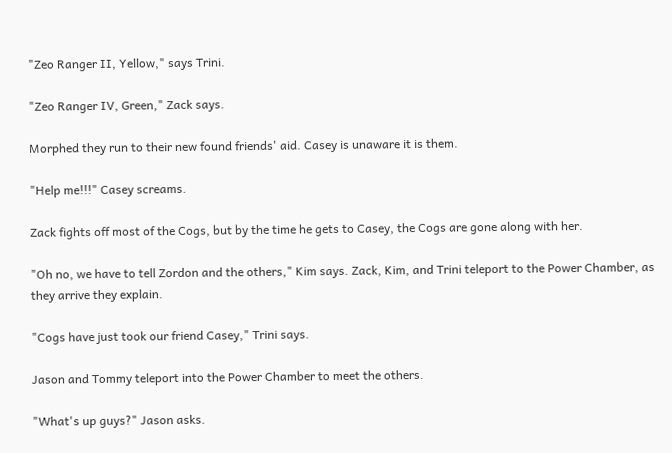"Zeo Ranger II, Yellow," says Trini.

"Zeo Ranger IV, Green," Zack says.

Morphed they run to their new found friends' aid. Casey is unaware it is them.

"Help me!!!" Casey screams.

Zack fights off most of the Cogs, but by the time he gets to Casey, the Cogs are gone along with her.

"Oh no, we have to tell Zordon and the others," Kim says. Zack, Kim, and Trini teleport to the Power Chamber, as they arrive they explain.

"Cogs have just took our friend Casey," Trini says.

Jason and Tommy teleport into the Power Chamber to meet the others.

"What's up guys?" Jason asks.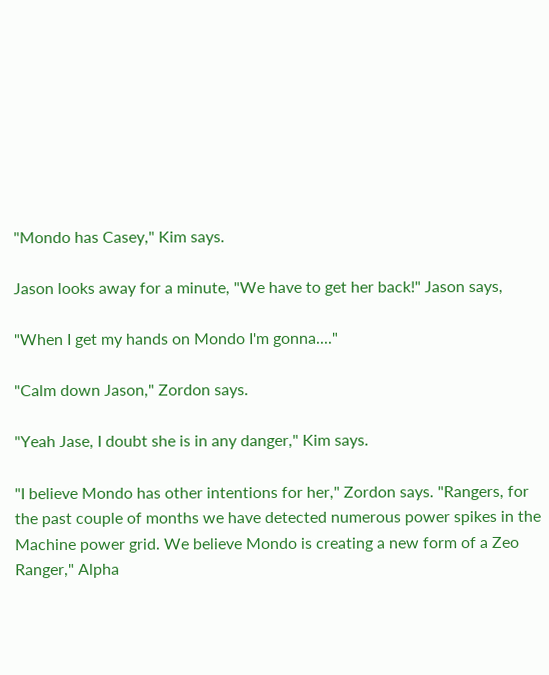"Mondo has Casey," Kim says.

Jason looks away for a minute, "We have to get her back!" Jason says,

"When I get my hands on Mondo I'm gonna...."

"Calm down Jason," Zordon says.

"Yeah Jase, I doubt she is in any danger," Kim says.

"I believe Mondo has other intentions for her," Zordon says. "Rangers, for the past couple of months we have detected numerous power spikes in the Machine power grid. We believe Mondo is creating a new form of a Zeo Ranger," Alpha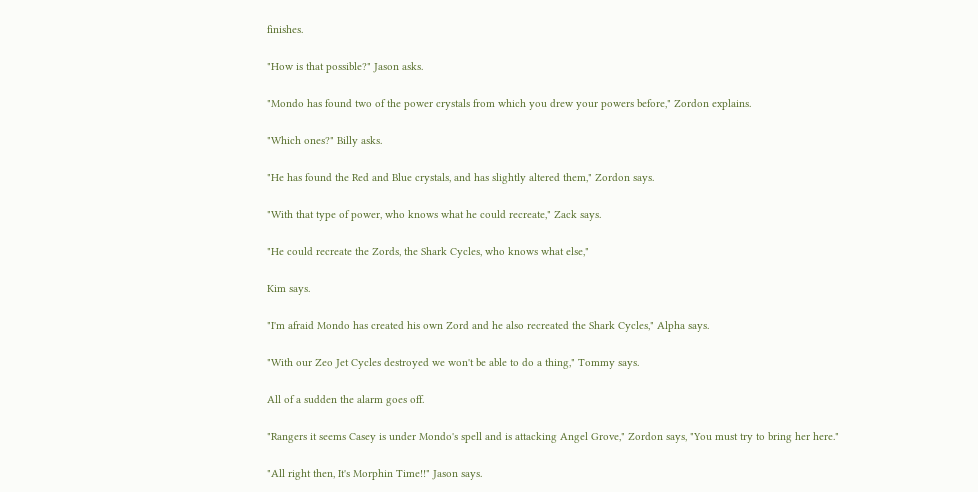finishes.

"How is that possible?" Jason asks.

"Mondo has found two of the power crystals from which you drew your powers before," Zordon explains.

"Which ones?" Billy asks.

"He has found the Red and Blue crystals, and has slightly altered them," Zordon says.

"With that type of power, who knows what he could recreate," Zack says.

"He could recreate the Zords, the Shark Cycles, who knows what else,"

Kim says.

"I'm afraid Mondo has created his own Zord and he also recreated the Shark Cycles," Alpha says.

"With our Zeo Jet Cycles destroyed we won't be able to do a thing," Tommy says.

All of a sudden the alarm goes off.

"Rangers it seems Casey is under Mondo's spell and is attacking Angel Grove," Zordon says, "You must try to bring her here."

"All right then, It's Morphin Time!!" Jason says.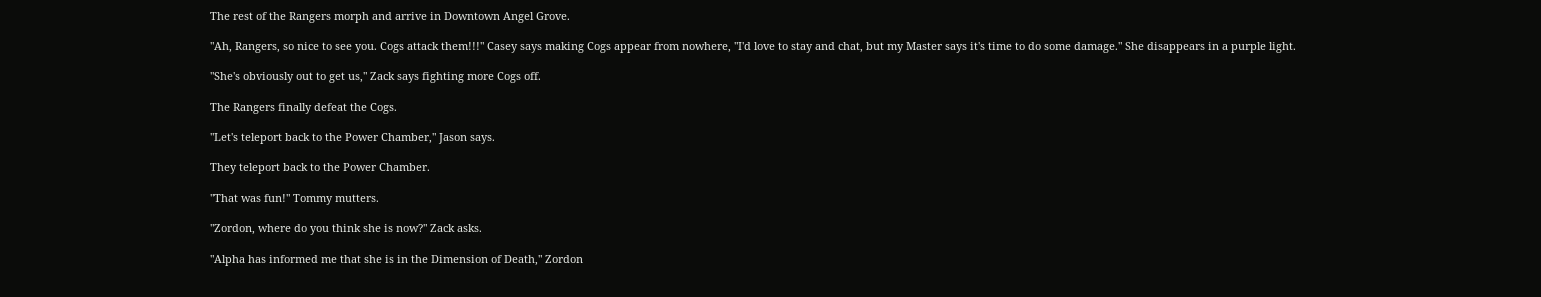The rest of the Rangers morph and arrive in Downtown Angel Grove.

"Ah, Rangers, so nice to see you. Cogs attack them!!!" Casey says making Cogs appear from nowhere, "I'd love to stay and chat, but my Master says it's time to do some damage." She disappears in a purple light.

"She's obviously out to get us," Zack says fighting more Cogs off.

The Rangers finally defeat the Cogs.

"Let's teleport back to the Power Chamber," Jason says.

They teleport back to the Power Chamber.

"That was fun!" Tommy mutters.

"Zordon, where do you think she is now?" Zack asks.

"Alpha has informed me that she is in the Dimension of Death," Zordon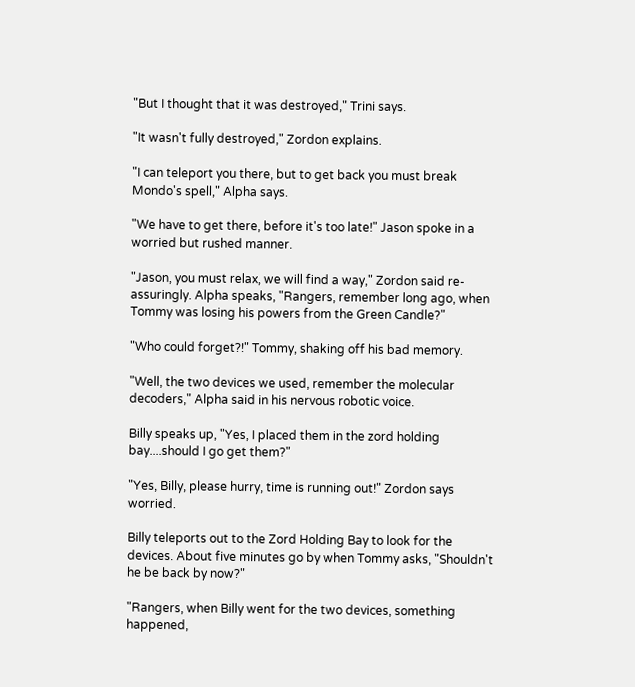"But I thought that it was destroyed," Trini says.

"It wasn't fully destroyed," Zordon explains.

"I can teleport you there, but to get back you must break Mondo's spell," Alpha says.

"We have to get there, before it's too late!" Jason spoke in a worried but rushed manner.

"Jason, you must relax, we will find a way," Zordon said re-assuringly. Alpha speaks, "Rangers, remember long ago, when Tommy was losing his powers from the Green Candle?"

"Who could forget?!" Tommy, shaking off his bad memory.

"Well, the two devices we used, remember the molecular decoders," Alpha said in his nervous robotic voice.

Billy speaks up, "Yes, I placed them in the zord holding bay....should I go get them?"

"Yes, Billy, please hurry, time is running out!" Zordon says worried.

Billy teleports out to the Zord Holding Bay to look for the devices. About five minutes go by when Tommy asks, "Shouldn't he be back by now?"

"Rangers, when Billy went for the two devices, something happened,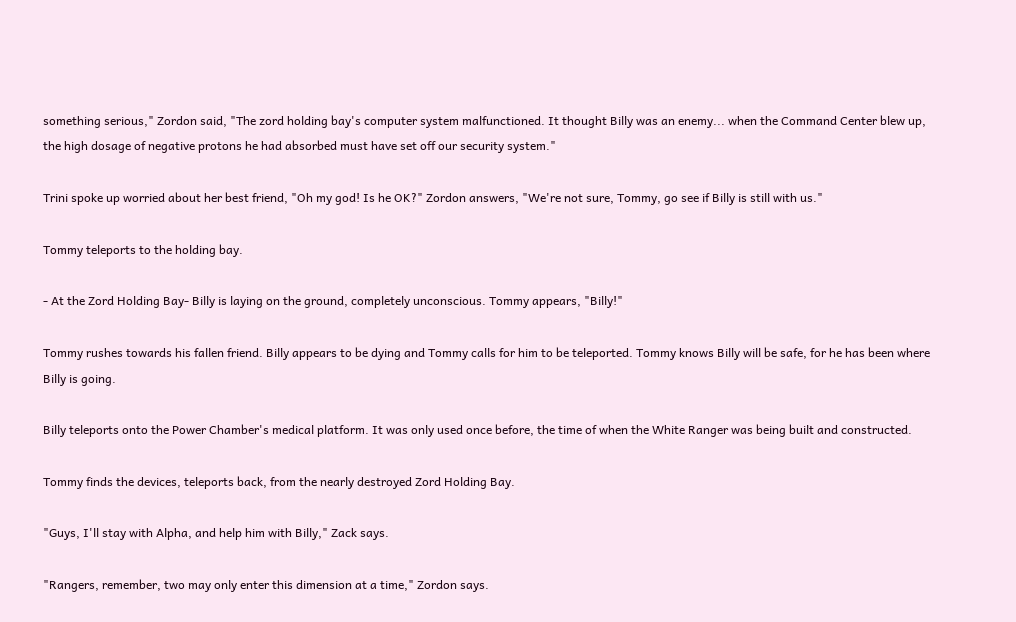something serious," Zordon said, "The zord holding bay's computer system malfunctioned. It thought Billy was an enemy... when the Command Center blew up, the high dosage of negative protons he had absorbed must have set off our security system."

Trini spoke up worried about her best friend, "Oh my god! Is he OK?" Zordon answers, "We're not sure, Tommy, go see if Billy is still with us."

Tommy teleports to the holding bay.

- At the Zord Holding Bay- Billy is laying on the ground, completely unconscious. Tommy appears, "Billy!"

Tommy rushes towards his fallen friend. Billy appears to be dying and Tommy calls for him to be teleported. Tommy knows Billy will be safe, for he has been where Billy is going.

Billy teleports onto the Power Chamber's medical platform. It was only used once before, the time of when the White Ranger was being built and constructed.

Tommy finds the devices, teleports back, from the nearly destroyed Zord Holding Bay.

"Guys, I'll stay with Alpha, and help him with Billy," Zack says.

"Rangers, remember, two may only enter this dimension at a time," Zordon says.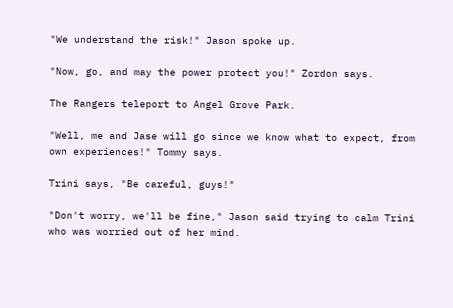"We understand the risk!" Jason spoke up.

"Now, go, and may the power protect you!" Zordon says.

The Rangers teleport to Angel Grove Park.

"Well, me and Jase will go since we know what to expect, from own experiences!" Tommy says.

Trini says, "Be careful, guys!"

"Don't worry, we'll be fine," Jason said trying to calm Trini who was worried out of her mind.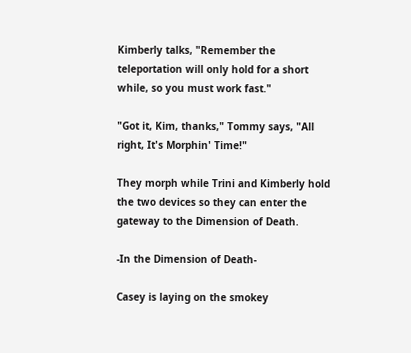Kimberly talks, "Remember the teleportation will only hold for a short while, so you must work fast."

"Got it, Kim, thanks," Tommy says, "All right, It's Morphin' Time!"

They morph while Trini and Kimberly hold the two devices so they can enter the gateway to the Dimension of Death.

-In the Dimension of Death-

Casey is laying on the smokey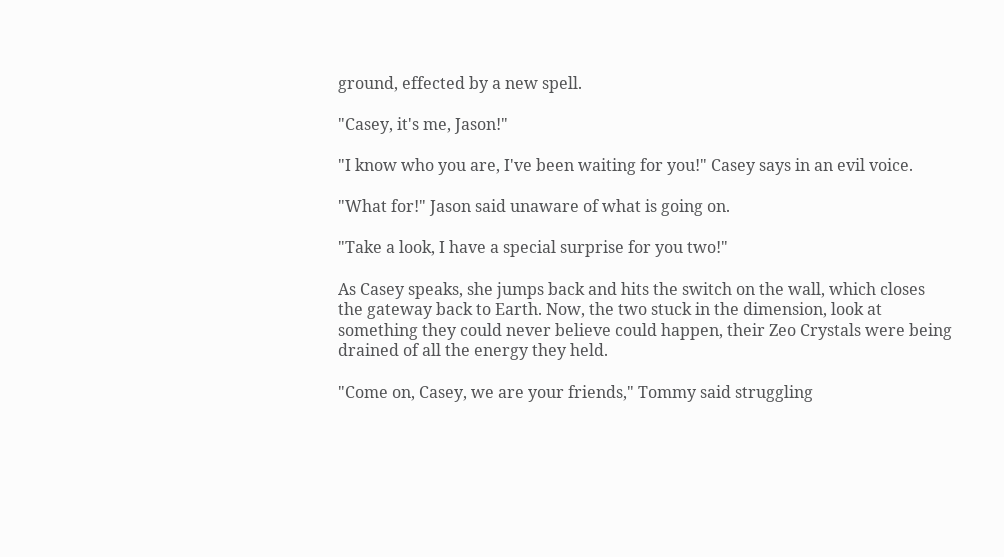ground, effected by a new spell.

"Casey, it's me, Jason!"

"I know who you are, I've been waiting for you!" Casey says in an evil voice.

"What for!" Jason said unaware of what is going on.

"Take a look, I have a special surprise for you two!"

As Casey speaks, she jumps back and hits the switch on the wall, which closes the gateway back to Earth. Now, the two stuck in the dimension, look at something they could never believe could happen, their Zeo Crystals were being drained of all the energy they held.

"Come on, Casey, we are your friends," Tommy said struggling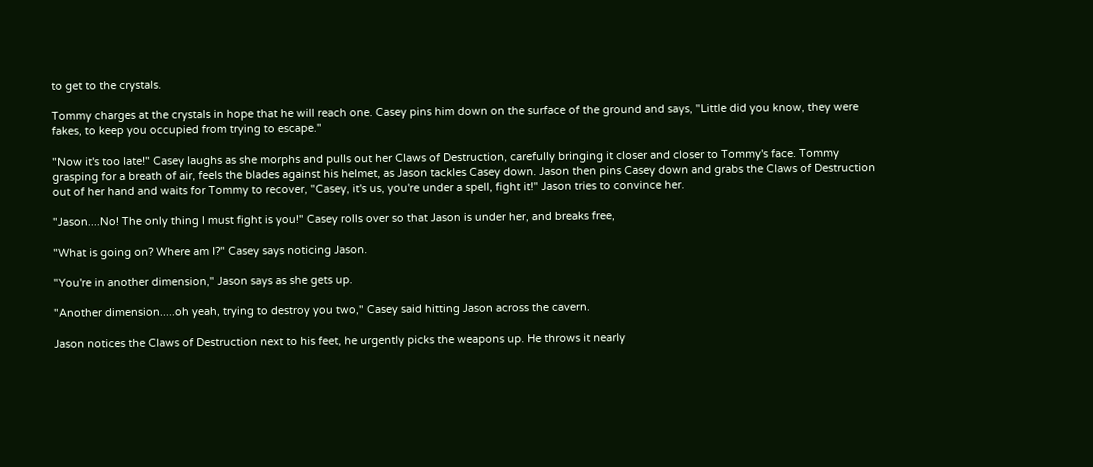to get to the crystals.

Tommy charges at the crystals in hope that he will reach one. Casey pins him down on the surface of the ground and says, "Little did you know, they were fakes, to keep you occupied from trying to escape."

"Now it's too late!" Casey laughs as she morphs and pulls out her Claws of Destruction, carefully bringing it closer and closer to Tommy's face. Tommy grasping for a breath of air, feels the blades against his helmet, as Jason tackles Casey down. Jason then pins Casey down and grabs the Claws of Destruction out of her hand and waits for Tommy to recover, "Casey, it's us, you're under a spell, fight it!" Jason tries to convince her.

"Jason....No! The only thing I must fight is you!" Casey rolls over so that Jason is under her, and breaks free,

"What is going on? Where am I?" Casey says noticing Jason.

"You're in another dimension," Jason says as she gets up.

"Another dimension.....oh yeah, trying to destroy you two," Casey said hitting Jason across the cavern.

Jason notices the Claws of Destruction next to his feet, he urgently picks the weapons up. He throws it nearly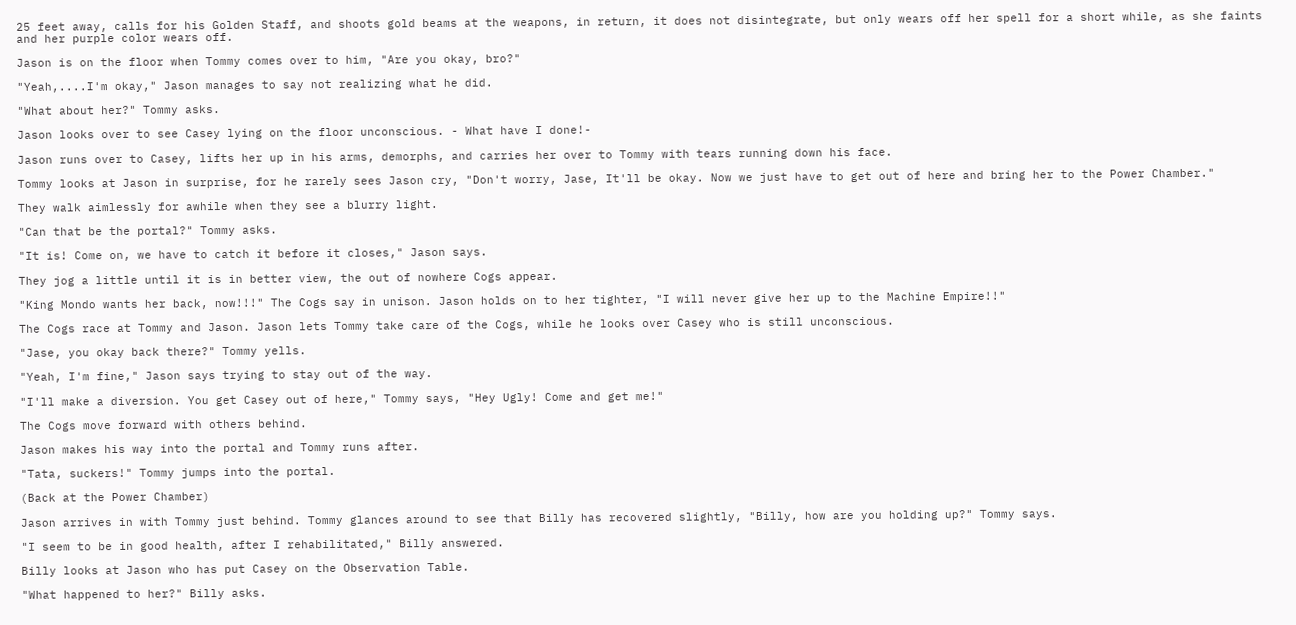25 feet away, calls for his Golden Staff, and shoots gold beams at the weapons, in return, it does not disintegrate, but only wears off her spell for a short while, as she faints and her purple color wears off.

Jason is on the floor when Tommy comes over to him, "Are you okay, bro?"

"Yeah,....I'm okay," Jason manages to say not realizing what he did.

"What about her?" Tommy asks.

Jason looks over to see Casey lying on the floor unconscious. - What have I done!-

Jason runs over to Casey, lifts her up in his arms, demorphs, and carries her over to Tommy with tears running down his face.

Tommy looks at Jason in surprise, for he rarely sees Jason cry, "Don't worry, Jase, It'll be okay. Now we just have to get out of here and bring her to the Power Chamber."

They walk aimlessly for awhile when they see a blurry light.

"Can that be the portal?" Tommy asks.

"It is! Come on, we have to catch it before it closes," Jason says.

They jog a little until it is in better view, the out of nowhere Cogs appear.

"King Mondo wants her back, now!!!" The Cogs say in unison. Jason holds on to her tighter, "I will never give her up to the Machine Empire!!"

The Cogs race at Tommy and Jason. Jason lets Tommy take care of the Cogs, while he looks over Casey who is still unconscious.

"Jase, you okay back there?" Tommy yells.

"Yeah, I'm fine," Jason says trying to stay out of the way.

"I'll make a diversion. You get Casey out of here," Tommy says, "Hey Ugly! Come and get me!"

The Cogs move forward with others behind.

Jason makes his way into the portal and Tommy runs after.

"Tata, suckers!" Tommy jumps into the portal.

(Back at the Power Chamber)

Jason arrives in with Tommy just behind. Tommy glances around to see that Billy has recovered slightly, "Billy, how are you holding up?" Tommy says.

"I seem to be in good health, after I rehabilitated," Billy answered.

Billy looks at Jason who has put Casey on the Observation Table.

"What happened to her?" Billy asks.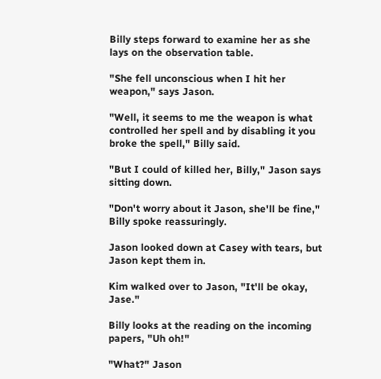Billy steps forward to examine her as she lays on the observation table.

"She fell unconscious when I hit her weapon," says Jason.

"Well, it seems to me the weapon is what controlled her spell and by disabling it you broke the spell," Billy said.

"But I could of killed her, Billy," Jason says sitting down.

"Don't worry about it Jason, she'll be fine," Billy spoke reassuringly.

Jason looked down at Casey with tears, but Jason kept them in.

Kim walked over to Jason, "It'll be okay, Jase."

Billy looks at the reading on the incoming papers, "Uh oh!"

"What?" Jason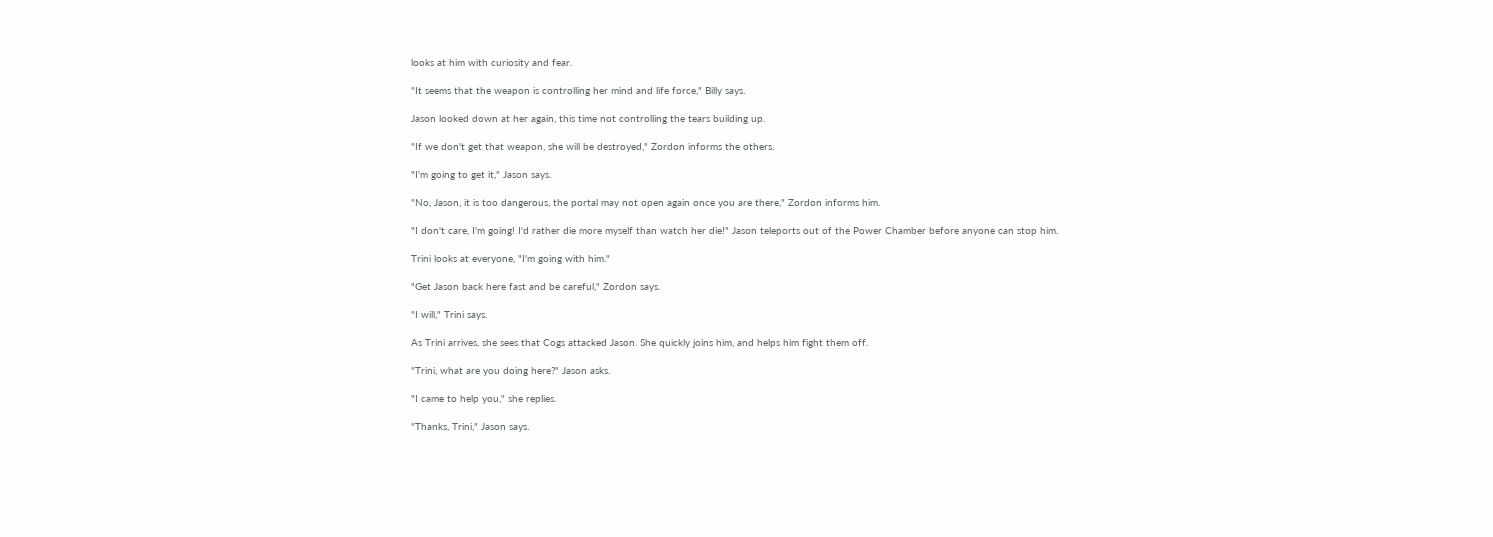looks at him with curiosity and fear.

"It seems that the weapon is controlling her mind and life force," Billy says.

Jason looked down at her again, this time not controlling the tears building up.

"If we don't get that weapon, she will be destroyed," Zordon informs the others.

"I'm going to get it," Jason says.

"No, Jason, it is too dangerous, the portal may not open again once you are there," Zordon informs him.

"I don't care, I'm going! I'd rather die more myself than watch her die!" Jason teleports out of the Power Chamber before anyone can stop him.

Trini looks at everyone, "I'm going with him."

"Get Jason back here fast and be careful," Zordon says.

"I will," Trini says.

As Trini arrives, she sees that Cogs attacked Jason. She quickly joins him, and helps him fight them off.

"Trini, what are you doing here?" Jason asks.

"I came to help you," she replies.

"Thanks, Trini," Jason says.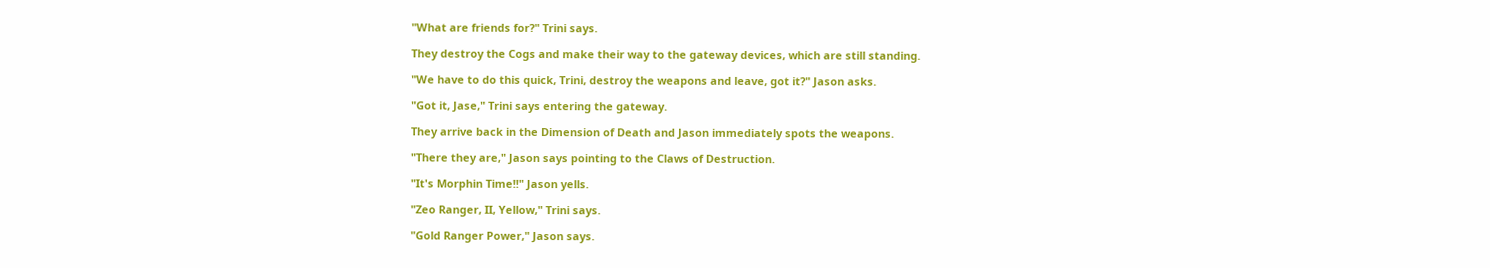"What are friends for?" Trini says.

They destroy the Cogs and make their way to the gateway devices, which are still standing.

"We have to do this quick, Trini, destroy the weapons and leave, got it?" Jason asks.

"Got it, Jase," Trini says entering the gateway.

They arrive back in the Dimension of Death and Jason immediately spots the weapons.

"There they are," Jason says pointing to the Claws of Destruction.

"It's Morphin Time!!" Jason yells.

"Zeo Ranger, II, Yellow," Trini says.

"Gold Ranger Power," Jason says.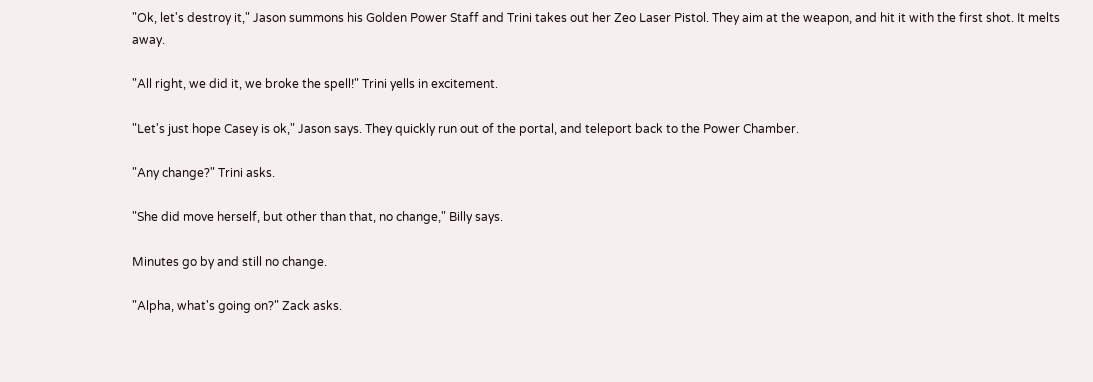"Ok, let's destroy it," Jason summons his Golden Power Staff and Trini takes out her Zeo Laser Pistol. They aim at the weapon, and hit it with the first shot. It melts away.

"All right, we did it, we broke the spell!" Trini yells in excitement.

"Let's just hope Casey is ok," Jason says. They quickly run out of the portal, and teleport back to the Power Chamber.

"Any change?" Trini asks.

"She did move herself, but other than that, no change," Billy says.

Minutes go by and still no change.

"Alpha, what's going on?" Zack asks.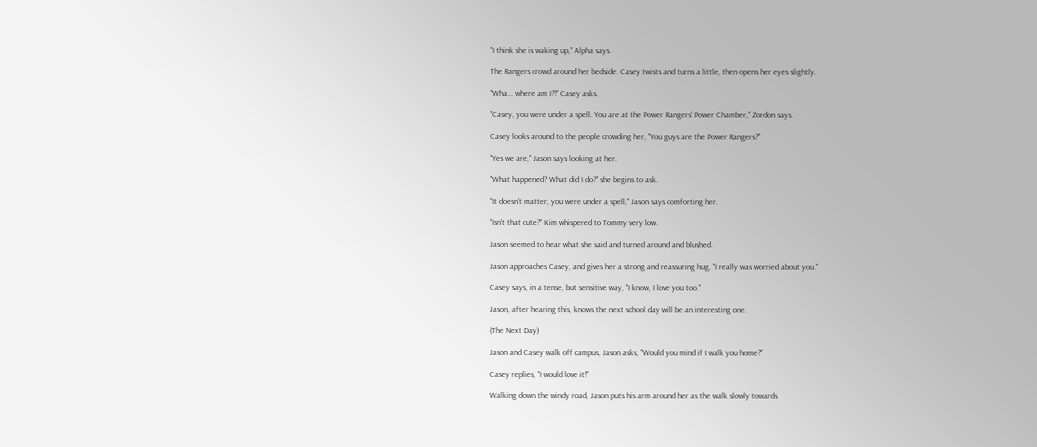"I think she is waking up," Alpha says.

The Rangers crowd around her bedside. Casey twists and turns a little, then opens her eyes slightly.

"Wha... where am I?!" Casey asks.

"Casey, you were under a spell. You are at the Power Rangers' Power Chamber," Zordon says.

Casey looks around to the people crowding her, "You guys are the Power Rangers?"

"Yes we are," Jason says looking at her.

"What happened? What did I do?" she begins to ask.

"It doesn't matter, you were under a spell," Jason says comforting her.

"Isn't that cute?" Kim whispered to Tommy very low.

Jason seemed to hear what she said and turned around and blushed.

Jason approaches Casey, and gives her a strong and reassuring hug, "I really was worried about you."

Casey says, in a tense, but sensitive way, "I know, I love you too."

Jason, after hearing this, knows the next school day will be an interesting one.

(The Next Day)

Jason and Casey walk off campus, Jason asks, "Would you mind if I walk you home?"

Casey replies, "I would love it!"

Walking down the windy road, Jason puts his arm around her as the walk slowly towards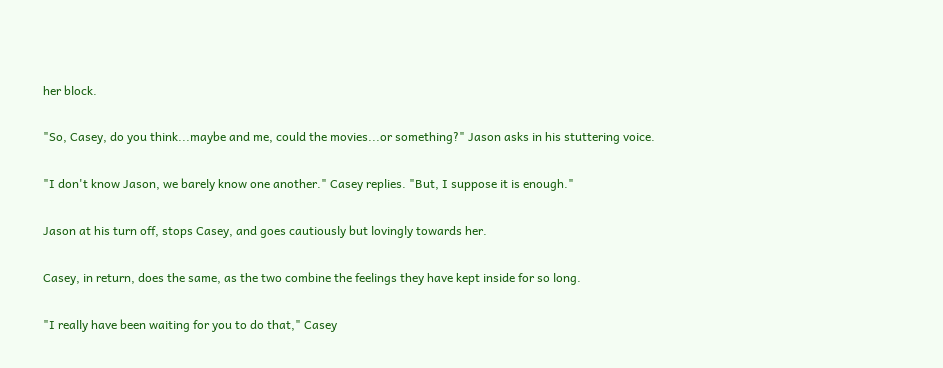her block.

"So, Casey, do you think...maybe and me, could the movies...or something?" Jason asks in his stuttering voice.

"I don't know Jason, we barely know one another." Casey replies. "But, I suppose it is enough."

Jason at his turn off, stops Casey, and goes cautiously but lovingly towards her.

Casey, in return, does the same, as the two combine the feelings they have kept inside for so long.

"I really have been waiting for you to do that," Casey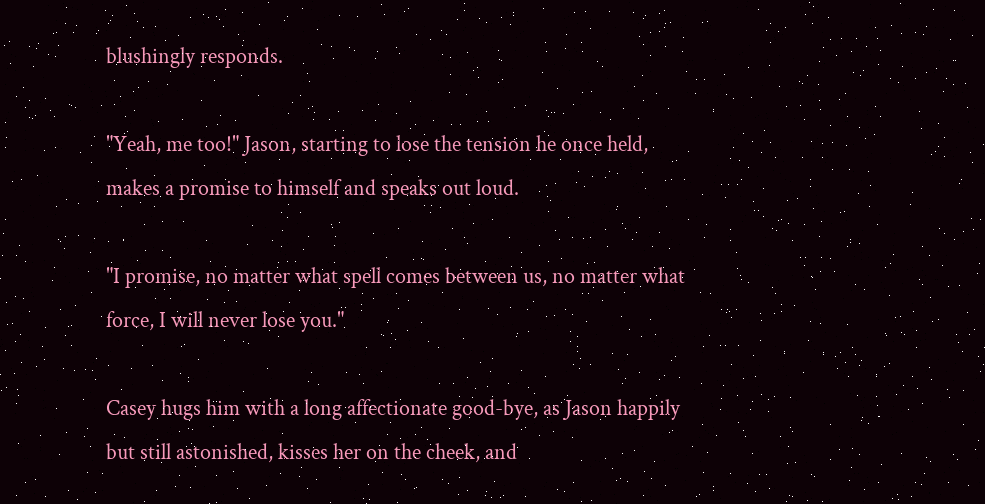blushingly responds.

"Yeah, me too!" Jason, starting to lose the tension he once held, makes a promise to himself and speaks out loud.

"I promise, no matter what spell comes between us, no matter what force, I will never lose you."

Casey hugs him with a long affectionate good-bye, as Jason happily but still astonished, kisses her on the cheek, and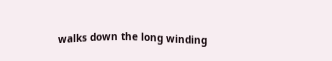walks down the long winding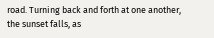road. Turning back and forth at one another, the sunset falls, as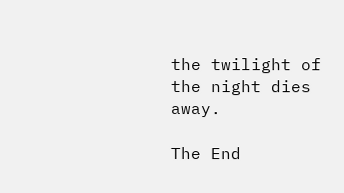the twilight of the night dies away.

The End